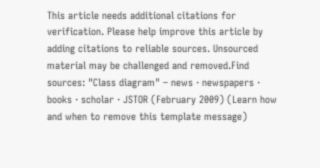This article needs additional citations for verification. Please help improve this article by adding citations to reliable sources. Unsourced material may be challenged and removed.Find sources: "Class diagram" – news · newspapers · books · scholar · JSTOR (February 2009) (Learn how and when to remove this template message)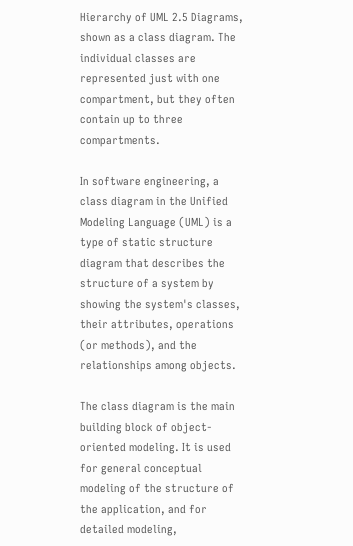Hierarchy of UML 2.5 Diagrams, shown as a class diagram. The individual classes are represented just with one compartment, but they often contain up to three compartments.

In software engineering, a class diagram in the Unified Modeling Language (UML) is a type of static structure diagram that describes the structure of a system by showing the system's classes, their attributes, operations (or methods), and the relationships among objects.

The class diagram is the main building block of object-oriented modeling. It is used for general conceptual modeling of the structure of the application, and for detailed modeling,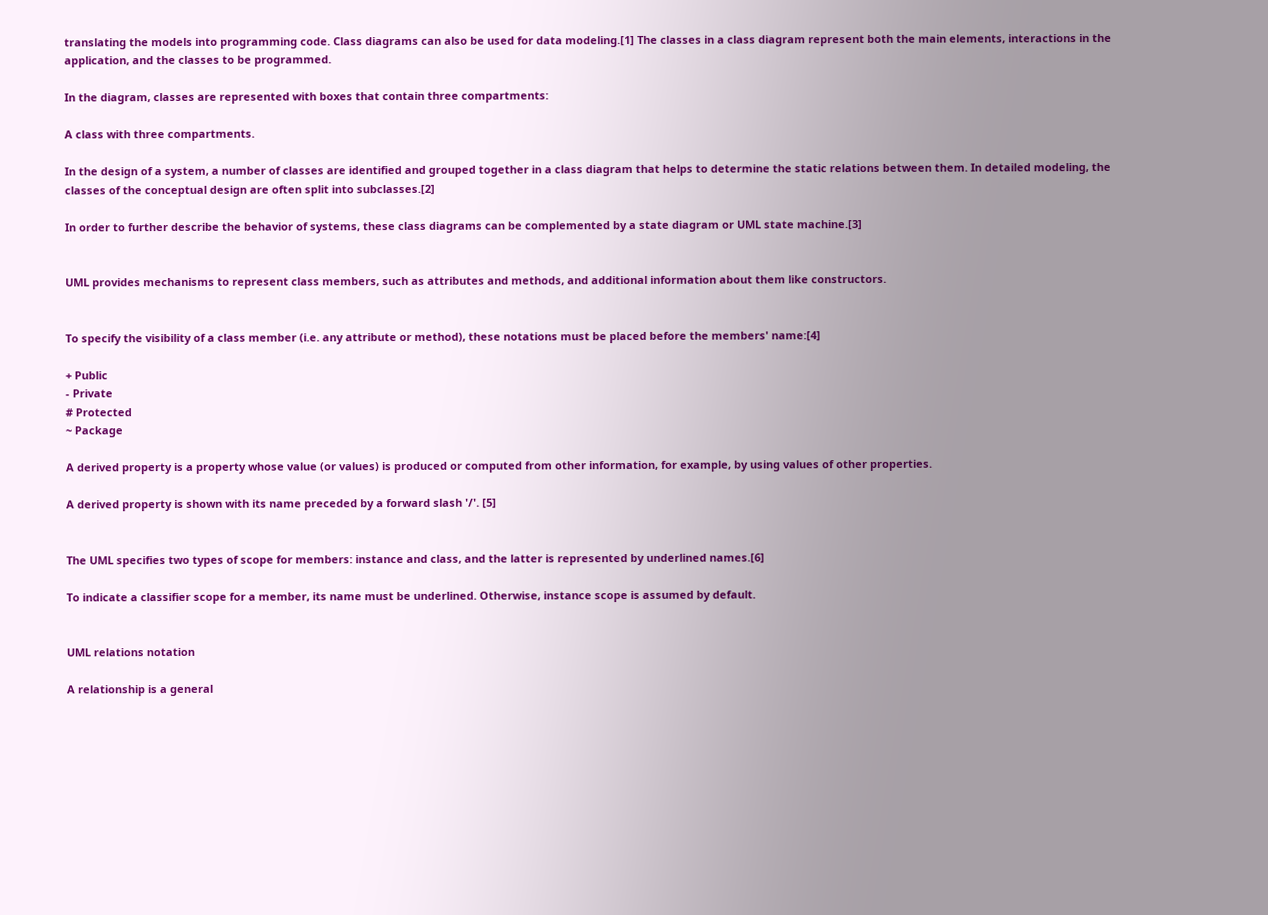translating the models into programming code. Class diagrams can also be used for data modeling.[1] The classes in a class diagram represent both the main elements, interactions in the application, and the classes to be programmed.

In the diagram, classes are represented with boxes that contain three compartments:

A class with three compartments.

In the design of a system, a number of classes are identified and grouped together in a class diagram that helps to determine the static relations between them. In detailed modeling, the classes of the conceptual design are often split into subclasses.[2]

In order to further describe the behavior of systems, these class diagrams can be complemented by a state diagram or UML state machine.[3]


UML provides mechanisms to represent class members, such as attributes and methods, and additional information about them like constructors.


To specify the visibility of a class member (i.e. any attribute or method), these notations must be placed before the members' name:[4]

+ Public
- Private
# Protected
~ Package

A derived property is a property whose value (or values) is produced or computed from other information, for example, by using values of other properties.

A derived property is shown with its name preceded by a forward slash '/'. [5]


The UML specifies two types of scope for members: instance and class, and the latter is represented by underlined names.[6]

To indicate a classifier scope for a member, its name must be underlined. Otherwise, instance scope is assumed by default.


UML relations notation

A relationship is a general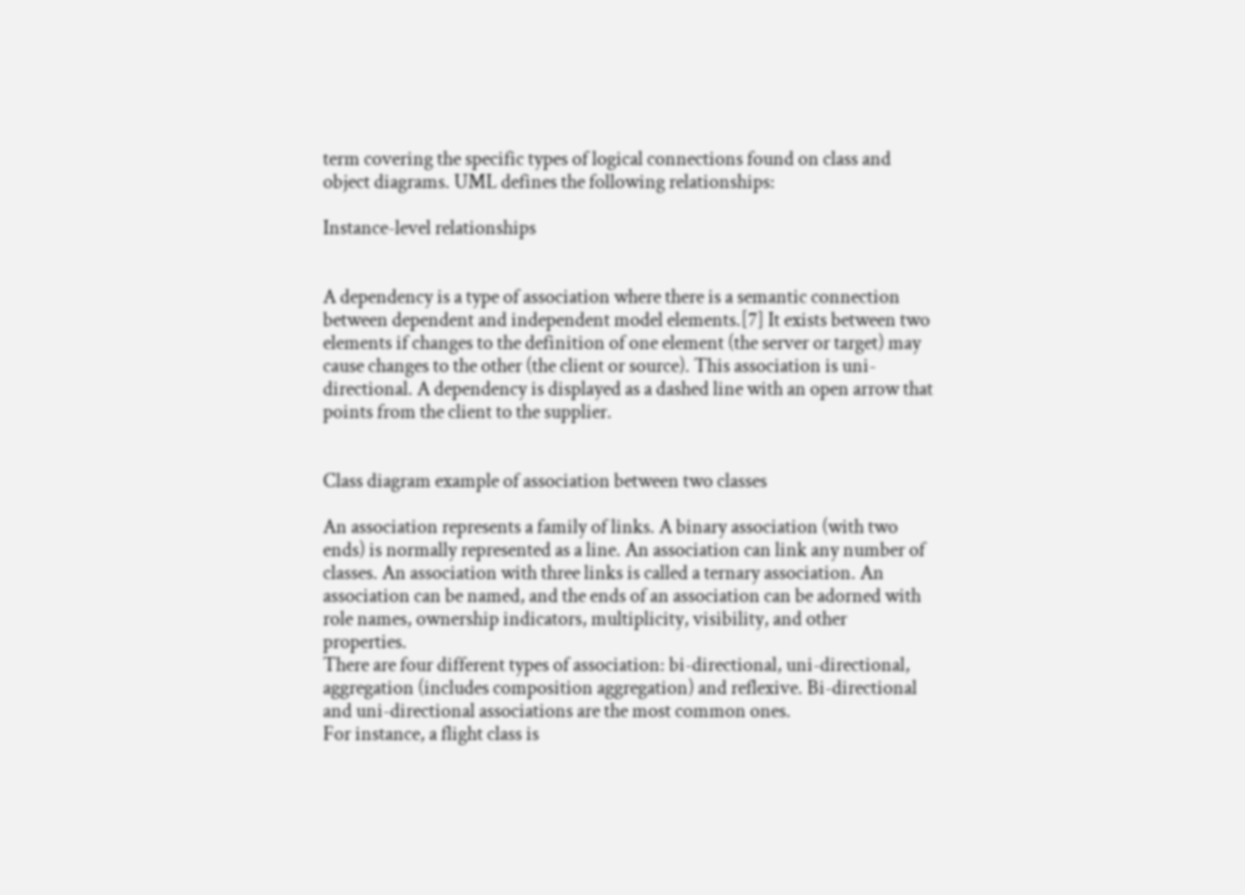term covering the specific types of logical connections found on class and object diagrams. UML defines the following relationships:

Instance-level relationships


A dependency is a type of association where there is a semantic connection between dependent and independent model elements.[7] It exists between two elements if changes to the definition of one element (the server or target) may cause changes to the other (the client or source). This association is uni-directional. A dependency is displayed as a dashed line with an open arrow that points from the client to the supplier.


Class diagram example of association between two classes

An association represents a family of links. A binary association (with two ends) is normally represented as a line. An association can link any number of classes. An association with three links is called a ternary association. An association can be named, and the ends of an association can be adorned with role names, ownership indicators, multiplicity, visibility, and other properties.
There are four different types of association: bi-directional, uni-directional, aggregation (includes composition aggregation) and reflexive. Bi-directional and uni-directional associations are the most common ones.
For instance, a flight class is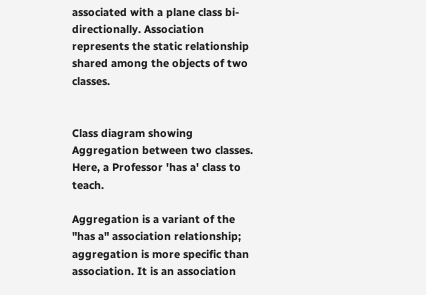associated with a plane class bi-directionally. Association represents the static relationship shared among the objects of two classes.


Class diagram showing Aggregation between two classes. Here, a Professor 'has a' class to teach.

Aggregation is a variant of the "has a" association relationship; aggregation is more specific than association. It is an association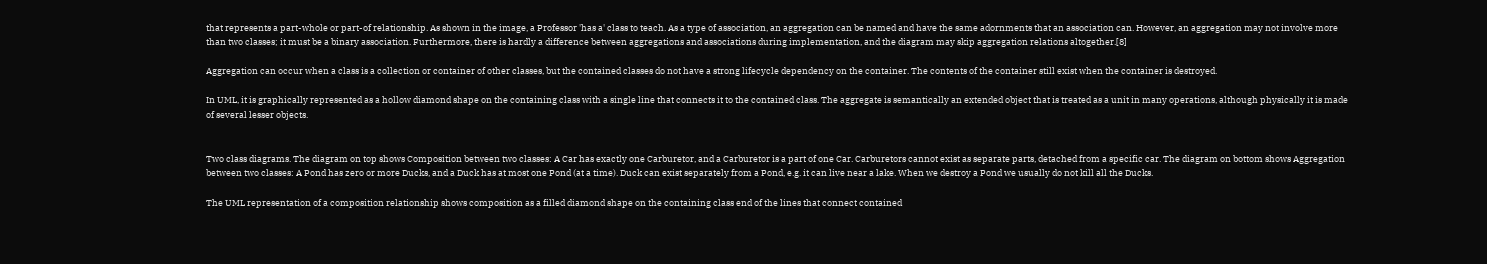that represents a part-whole or part-of relationship. As shown in the image, a Professor 'has a' class to teach. As a type of association, an aggregation can be named and have the same adornments that an association can. However, an aggregation may not involve more than two classes; it must be a binary association. Furthermore, there is hardly a difference between aggregations and associations during implementation, and the diagram may skip aggregation relations altogether.[8]

Aggregation can occur when a class is a collection or container of other classes, but the contained classes do not have a strong lifecycle dependency on the container. The contents of the container still exist when the container is destroyed.

In UML, it is graphically represented as a hollow diamond shape on the containing class with a single line that connects it to the contained class. The aggregate is semantically an extended object that is treated as a unit in many operations, although physically it is made of several lesser objects.


Two class diagrams. The diagram on top shows Composition between two classes: A Car has exactly one Carburetor, and a Carburetor is a part of one Car. Carburetors cannot exist as separate parts, detached from a specific car. The diagram on bottom shows Aggregation between two classes: A Pond has zero or more Ducks, and a Duck has at most one Pond (at a time). Duck can exist separately from a Pond, e.g. it can live near a lake. When we destroy a Pond we usually do not kill all the Ducks.

The UML representation of a composition relationship shows composition as a filled diamond shape on the containing class end of the lines that connect contained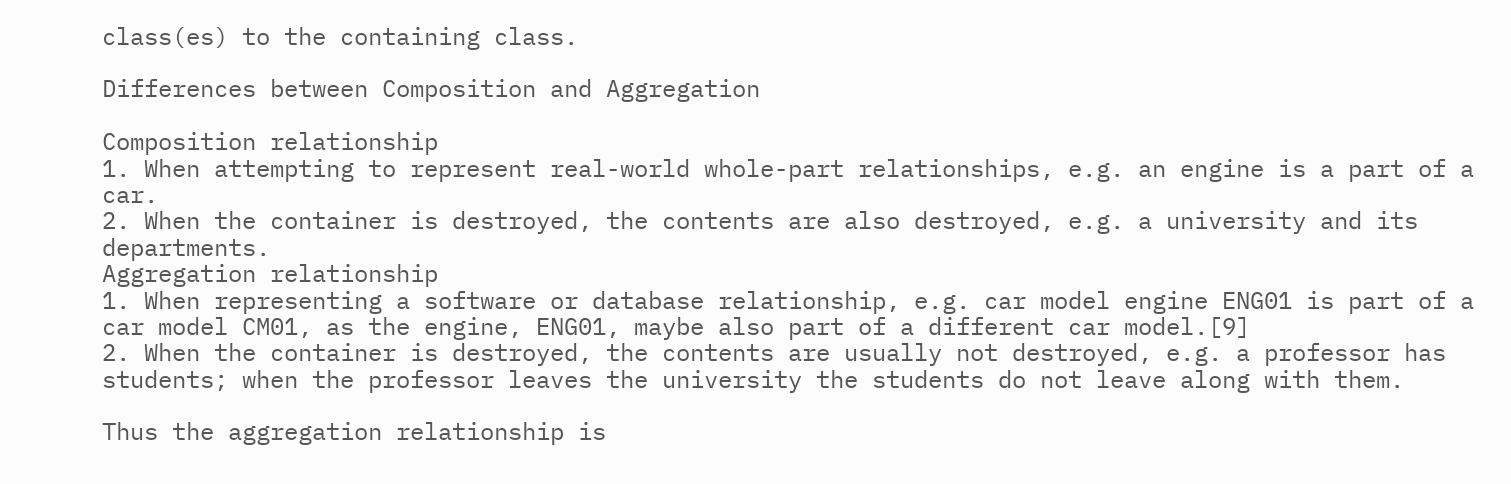class(es) to the containing class.

Differences between Composition and Aggregation

Composition relationship
1. When attempting to represent real-world whole-part relationships, e.g. an engine is a part of a car.
2. When the container is destroyed, the contents are also destroyed, e.g. a university and its departments.
Aggregation relationship
1. When representing a software or database relationship, e.g. car model engine ENG01 is part of a car model CM01, as the engine, ENG01, maybe also part of a different car model.[9]
2. When the container is destroyed, the contents are usually not destroyed, e.g. a professor has students; when the professor leaves the university the students do not leave along with them.

Thus the aggregation relationship is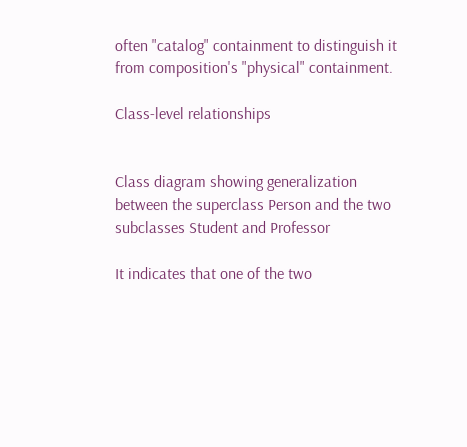often "catalog" containment to distinguish it from composition's "physical" containment.

Class-level relationships


Class diagram showing generalization between the superclass Person and the two subclasses Student and Professor

It indicates that one of the two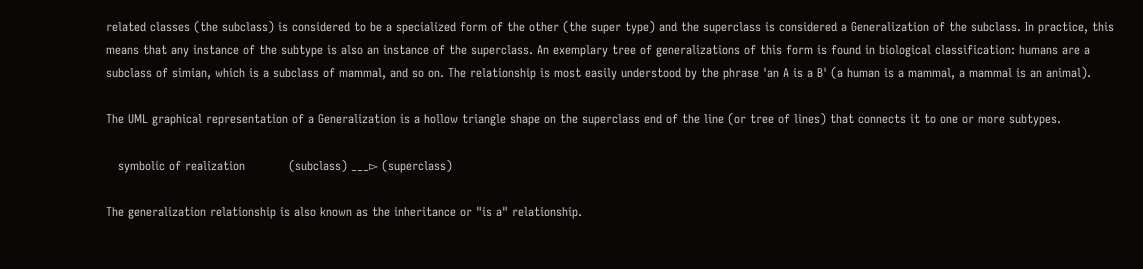related classes (the subclass) is considered to be a specialized form of the other (the super type) and the superclass is considered a Generalization of the subclass. In practice, this means that any instance of the subtype is also an instance of the superclass. An exemplary tree of generalizations of this form is found in biological classification: humans are a subclass of simian, which is a subclass of mammal, and so on. The relationship is most easily understood by the phrase 'an A is a B' (a human is a mammal, a mammal is an animal).

The UML graphical representation of a Generalization is a hollow triangle shape on the superclass end of the line (or tree of lines) that connects it to one or more subtypes.

   symbolic of realization           (subclass) ___▻ (superclass)

The generalization relationship is also known as the inheritance or "is a" relationship.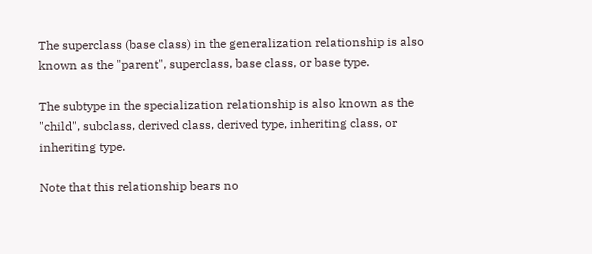The superclass (base class) in the generalization relationship is also known as the "parent", superclass, base class, or base type.

The subtype in the specialization relationship is also known as the "child", subclass, derived class, derived type, inheriting class, or inheriting type.

Note that this relationship bears no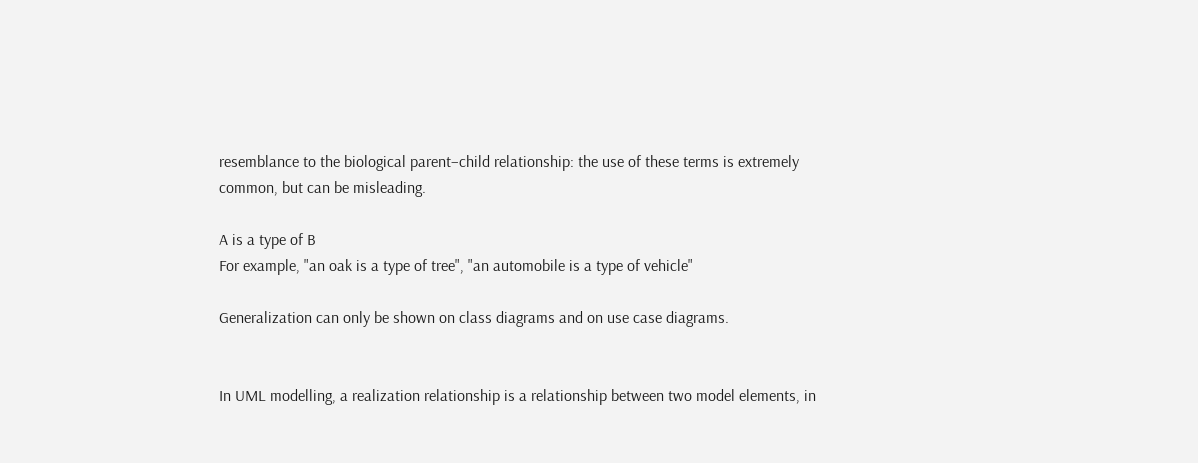resemblance to the biological parent–child relationship: the use of these terms is extremely common, but can be misleading.

A is a type of B
For example, "an oak is a type of tree", "an automobile is a type of vehicle"

Generalization can only be shown on class diagrams and on use case diagrams.


In UML modelling, a realization relationship is a relationship between two model elements, in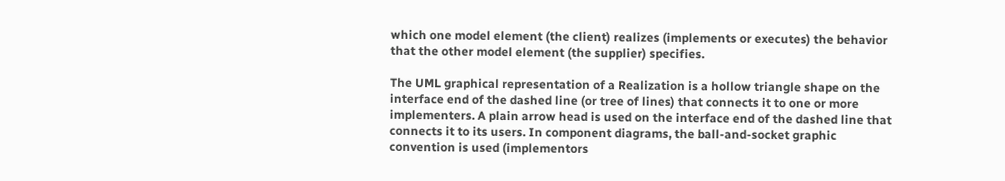which one model element (the client) realizes (implements or executes) the behavior that the other model element (the supplier) specifies.

The UML graphical representation of a Realization is a hollow triangle shape on the interface end of the dashed line (or tree of lines) that connects it to one or more implementers. A plain arrow head is used on the interface end of the dashed line that connects it to its users. In component diagrams, the ball-and-socket graphic convention is used (implementors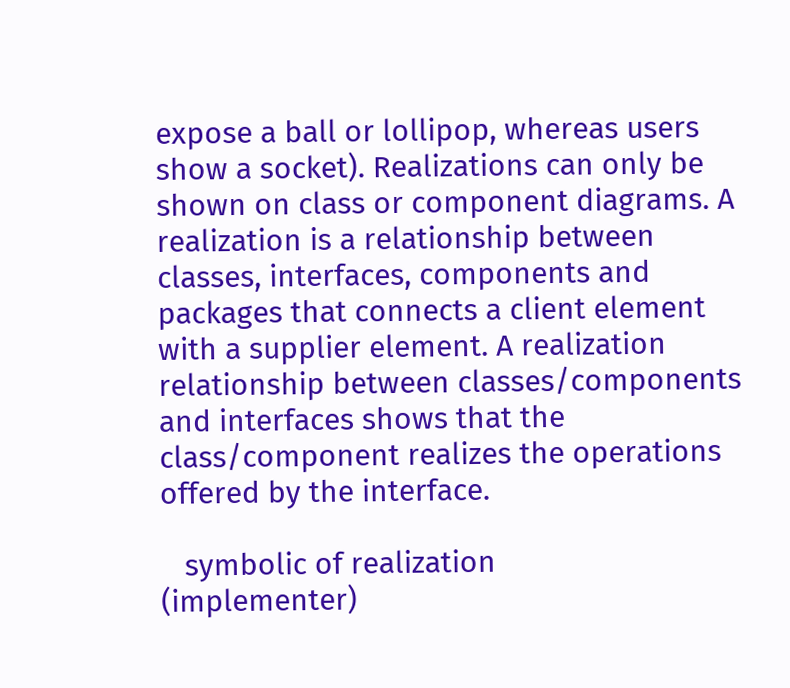expose a ball or lollipop, whereas users show a socket). Realizations can only be shown on class or component diagrams. A realization is a relationship between classes, interfaces, components and packages that connects a client element with a supplier element. A realization relationship between classes/components and interfaces shows that the class/component realizes the operations offered by the interface.

   symbolic of realization           (implementer)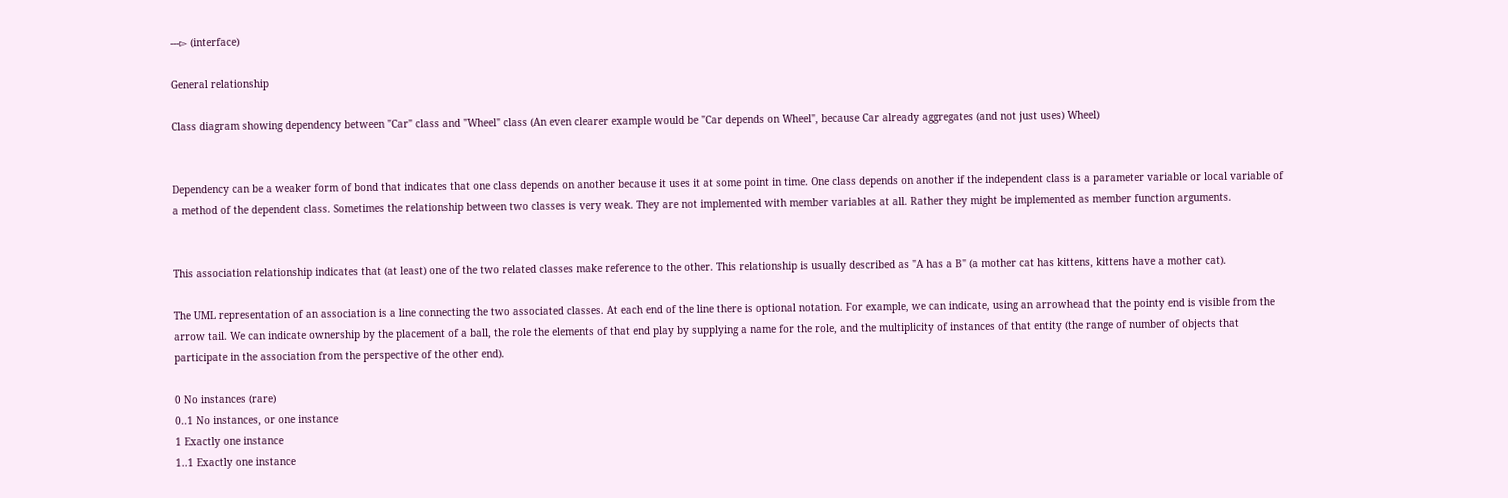---▻ (interface)

General relationship

Class diagram showing dependency between "Car" class and "Wheel" class (An even clearer example would be "Car depends on Wheel", because Car already aggregates (and not just uses) Wheel)


Dependency can be a weaker form of bond that indicates that one class depends on another because it uses it at some point in time. One class depends on another if the independent class is a parameter variable or local variable of a method of the dependent class. Sometimes the relationship between two classes is very weak. They are not implemented with member variables at all. Rather they might be implemented as member function arguments.


This association relationship indicates that (at least) one of the two related classes make reference to the other. This relationship is usually described as "A has a B" (a mother cat has kittens, kittens have a mother cat).

The UML representation of an association is a line connecting the two associated classes. At each end of the line there is optional notation. For example, we can indicate, using an arrowhead that the pointy end is visible from the arrow tail. We can indicate ownership by the placement of a ball, the role the elements of that end play by supplying a name for the role, and the multiplicity of instances of that entity (the range of number of objects that participate in the association from the perspective of the other end).

0 No instances (rare)
0..1 No instances, or one instance
1 Exactly one instance
1..1 Exactly one instance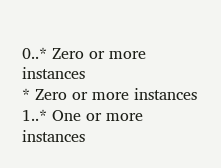0..* Zero or more instances
* Zero or more instances
1..* One or more instances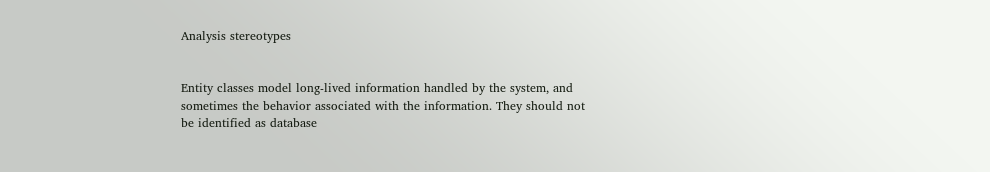Analysis stereotypes


Entity classes model long-lived information handled by the system, and sometimes the behavior associated with the information. They should not be identified as database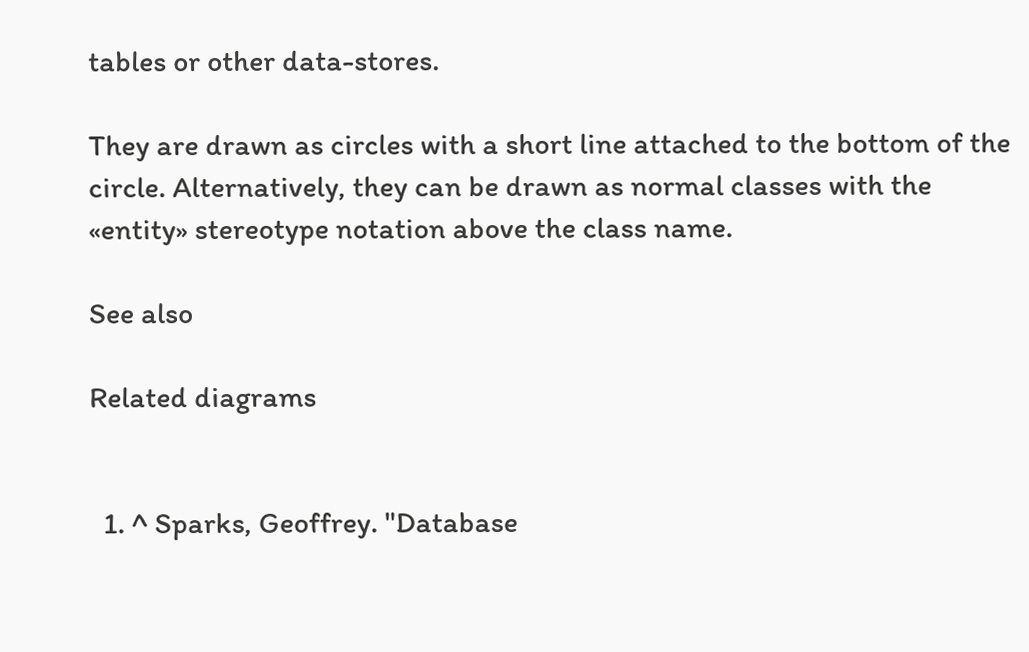tables or other data-stores.

They are drawn as circles with a short line attached to the bottom of the circle. Alternatively, they can be drawn as normal classes with the «entity» stereotype notation above the class name.

See also

Related diagrams


  1. ^ Sparks, Geoffrey. "Database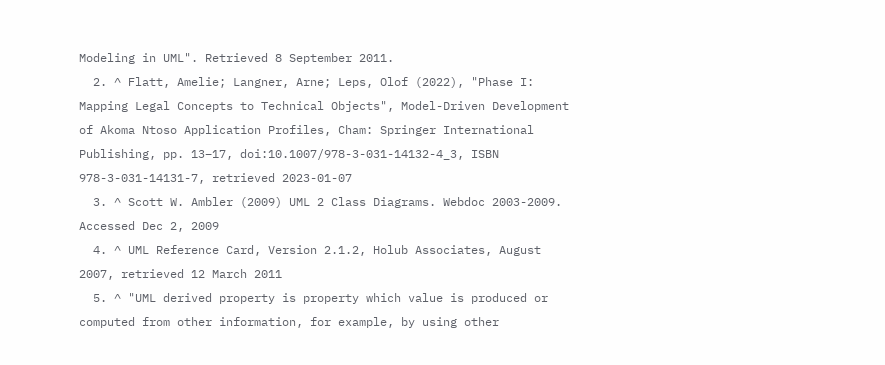Modeling in UML". Retrieved 8 September 2011.
  2. ^ Flatt, Amelie; Langner, Arne; Leps, Olof (2022), "Phase I: Mapping Legal Concepts to Technical Objects", Model-Driven Development of Akoma Ntoso Application Profiles, Cham: Springer International Publishing, pp. 13–17, doi:10.1007/978-3-031-14132-4_3, ISBN 978-3-031-14131-7, retrieved 2023-01-07
  3. ^ Scott W. Ambler (2009) UML 2 Class Diagrams. Webdoc 2003-2009. Accessed Dec 2, 2009
  4. ^ UML Reference Card, Version 2.1.2, Holub Associates, August 2007, retrieved 12 March 2011
  5. ^ "UML derived property is property which value is produced or computed from other information, for example, by using other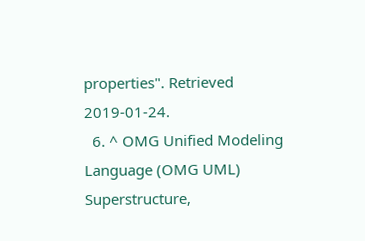properties". Retrieved 2019-01-24.
  6. ^ OMG Unified Modeling Language (OMG UML) Superstructure,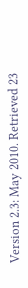Version 2.3: May 2010. Retrieved 23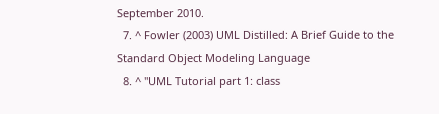September 2010.
  7. ^ Fowler (2003) UML Distilled: A Brief Guide to the Standard Object Modeling Language
  8. ^ "UML Tutorial part 1: class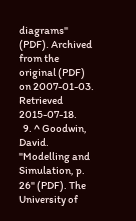diagrams" (PDF). Archived from the original (PDF) on 2007-01-03. Retrieved 2015-07-18.
  9. ^ Goodwin, David. "Modelling and Simulation, p. 26" (PDF). The University of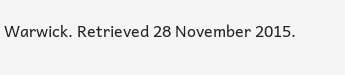Warwick. Retrieved 28 November 2015.